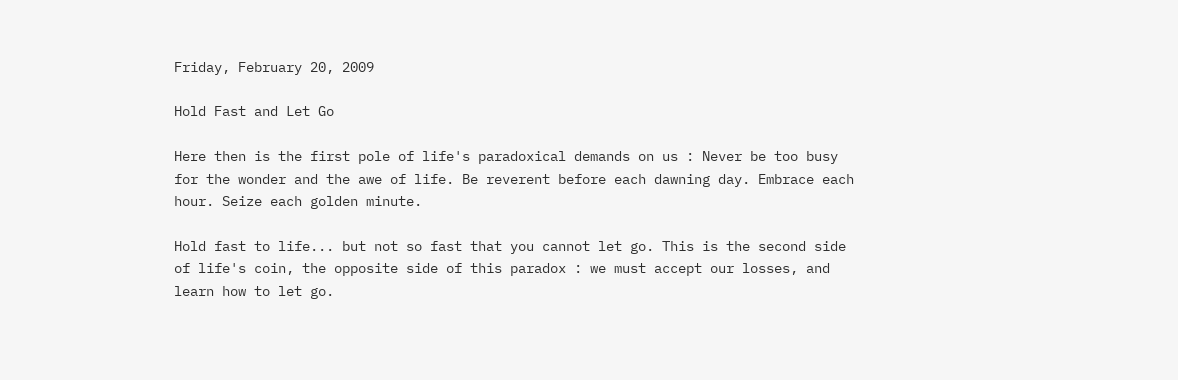Friday, February 20, 2009

Hold Fast and Let Go

Here then is the first pole of life's paradoxical demands on us : Never be too busy for the wonder and the awe of life. Be reverent before each dawning day. Embrace each hour. Seize each golden minute.

Hold fast to life... but not so fast that you cannot let go. This is the second side of life's coin, the opposite side of this paradox : we must accept our losses, and learn how to let go.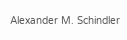Alexander M. Schindler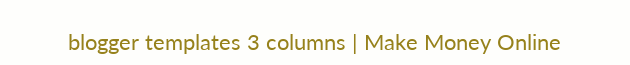blogger templates 3 columns | Make Money Online